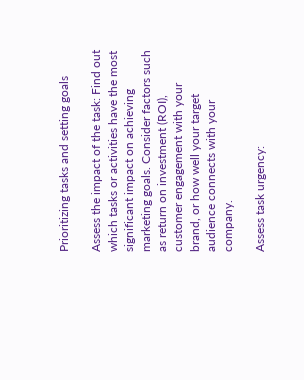Prioritizing tasks and setting goals

Assess the impact of the task: Find out which tasks or activities have the most significant impact on achieving marketing goals. Consider factors such as return on investment (ROI), customer engagement with your brand, or how well your target audience connects with your company.

Assess task urgency: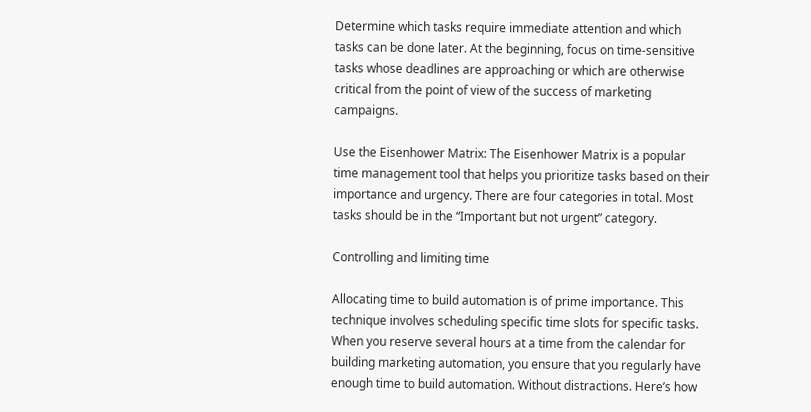Determine which tasks require immediate attention and which tasks can be done later. At the beginning, focus on time-sensitive tasks whose deadlines are approaching or which are otherwise critical from the point of view of the success of marketing campaigns.

Use the Eisenhower Matrix: The Eisenhower Matrix is a popular time management tool that helps you prioritize tasks based on their importance and urgency. There are four categories in total. Most tasks should be in the “Important but not urgent” category.

Controlling and limiting time

Allocating time to build automation is of prime importance. This technique involves scheduling specific time slots for specific tasks. When you reserve several hours at a time from the calendar for building marketing automation, you ensure that you regularly have enough time to build automation. Without distractions. Here’s how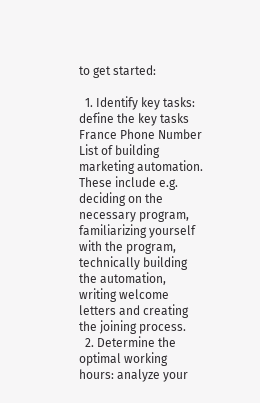to get started:

  1. Identify key tasks: define the key tasks France Phone Number List of building marketing automation. These include e.g. deciding on the necessary program, familiarizing yourself with the program, technically building the automation, writing welcome letters and creating the joining process.
  2. Determine the optimal working hours: analyze your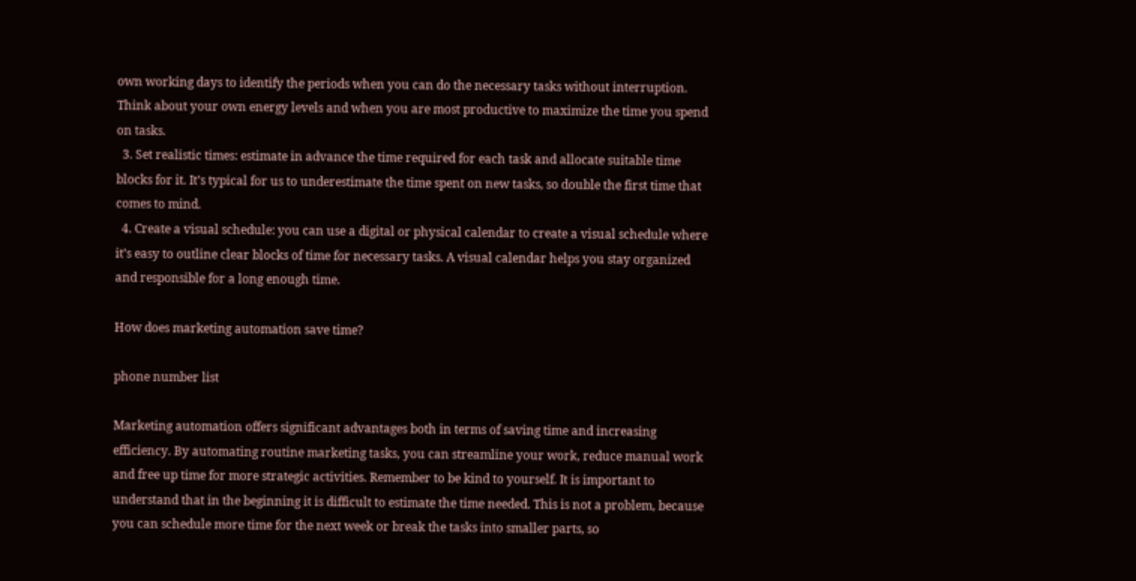own working days to identify the periods when you can do the necessary tasks without interruption. Think about your own energy levels and when you are most productive to maximize the time you spend on tasks.
  3. Set realistic times: estimate in advance the time required for each task and allocate suitable time blocks for it. It’s typical for us to underestimate the time spent on new tasks, so double the first time that comes to mind.
  4. Create a visual schedule: you can use a digital or physical calendar to create a visual schedule where it’s easy to outline clear blocks of time for necessary tasks. A visual calendar helps you stay organized and responsible for a long enough time.

How does marketing automation save time?

phone number list

Marketing automation offers significant advantages both in terms of saving time and increasing efficiency. By automating routine marketing tasks, you can streamline your work, reduce manual work and free up time for more strategic activities. Remember to be kind to yourself. It is important to understand that in the beginning it is difficult to estimate the time needed. This is not a problem, because you can schedule more time for the next week or break the tasks into smaller parts, so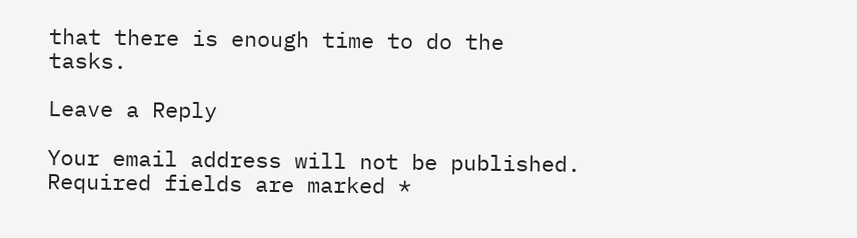that there is enough time to do the tasks.

Leave a Reply

Your email address will not be published. Required fields are marked *